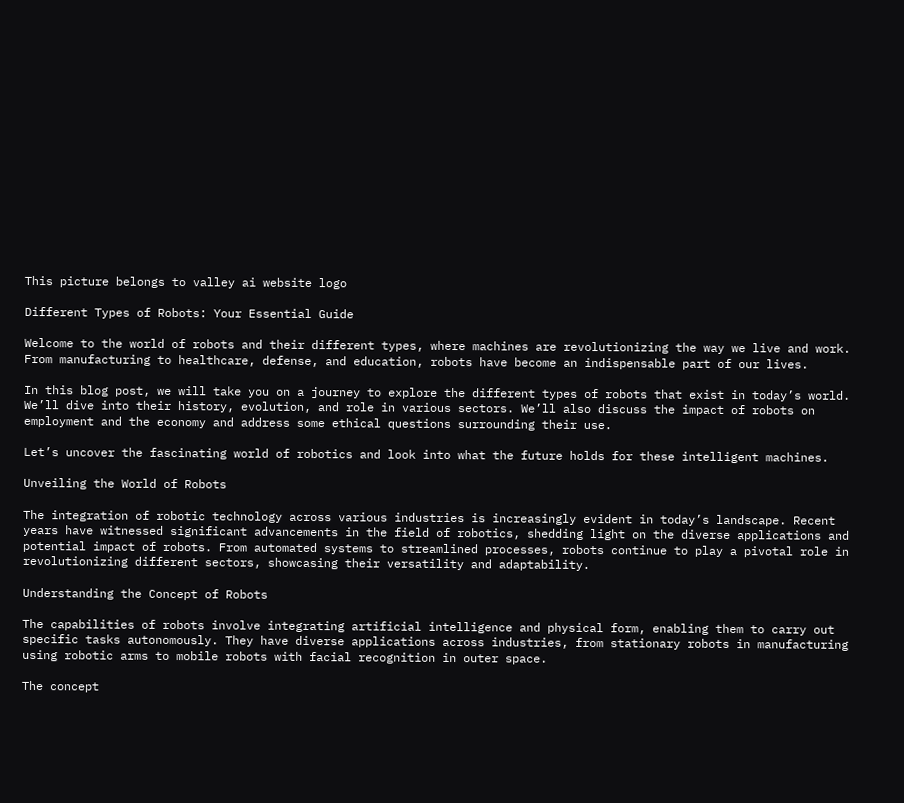This picture belongs to valley ai website logo

Different Types of Robots: Your Essential Guide

Welcome to the world of robots and their different types, where machines are revolutionizing the way we live and work. From manufacturing to healthcare, defense, and education, robots have become an indispensable part of our lives.

In this blog post, we will take you on a journey to explore the different types of robots that exist in today’s world. We’ll dive into their history, evolution, and role in various sectors. We’ll also discuss the impact of robots on employment and the economy and address some ethical questions surrounding their use.

Let’s uncover the fascinating world of robotics and look into what the future holds for these intelligent machines.

Unveiling the World of Robots

The integration of robotic technology across various industries is increasingly evident in today’s landscape. Recent years have witnessed significant advancements in the field of robotics, shedding light on the diverse applications and potential impact of robots. From automated systems to streamlined processes, robots continue to play a pivotal role in revolutionizing different sectors, showcasing their versatility and adaptability.

Understanding the Concept of Robots

The capabilities of robots involve integrating artificial intelligence and physical form, enabling them to carry out specific tasks autonomously. They have diverse applications across industries, from stationary robots in manufacturing using robotic arms to mobile robots with facial recognition in outer space.

The concept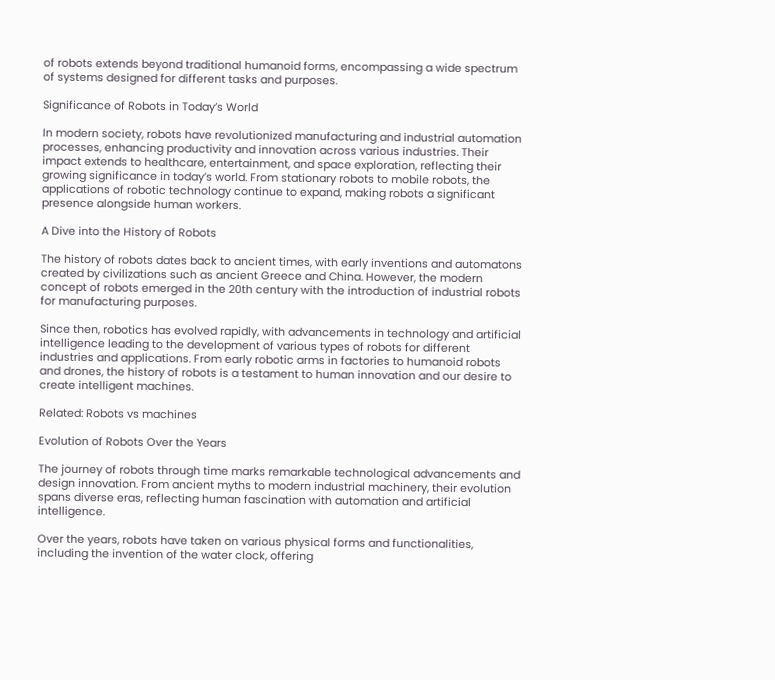of robots extends beyond traditional humanoid forms, encompassing a wide spectrum of systems designed for different tasks and purposes.

Significance of Robots in Today’s World

In modern society, robots have revolutionized manufacturing and industrial automation processes, enhancing productivity and innovation across various industries. Their impact extends to healthcare, entertainment, and space exploration, reflecting their growing significance in today’s world. From stationary robots to mobile robots, the applications of robotic technology continue to expand, making robots a significant presence alongside human workers.

A Dive into the History of Robots

The history of robots dates back to ancient times, with early inventions and automatons created by civilizations such as ancient Greece and China. However, the modern concept of robots emerged in the 20th century with the introduction of industrial robots for manufacturing purposes.

Since then, robotics has evolved rapidly, with advancements in technology and artificial intelligence leading to the development of various types of robots for different industries and applications. From early robotic arms in factories to humanoid robots and drones, the history of robots is a testament to human innovation and our desire to create intelligent machines.

Related: Robots vs machines

Evolution of Robots Over the Years

The journey of robots through time marks remarkable technological advancements and design innovation. From ancient myths to modern industrial machinery, their evolution spans diverse eras, reflecting human fascination with automation and artificial intelligence.

Over the years, robots have taken on various physical forms and functionalities, including the invention of the water clock, offering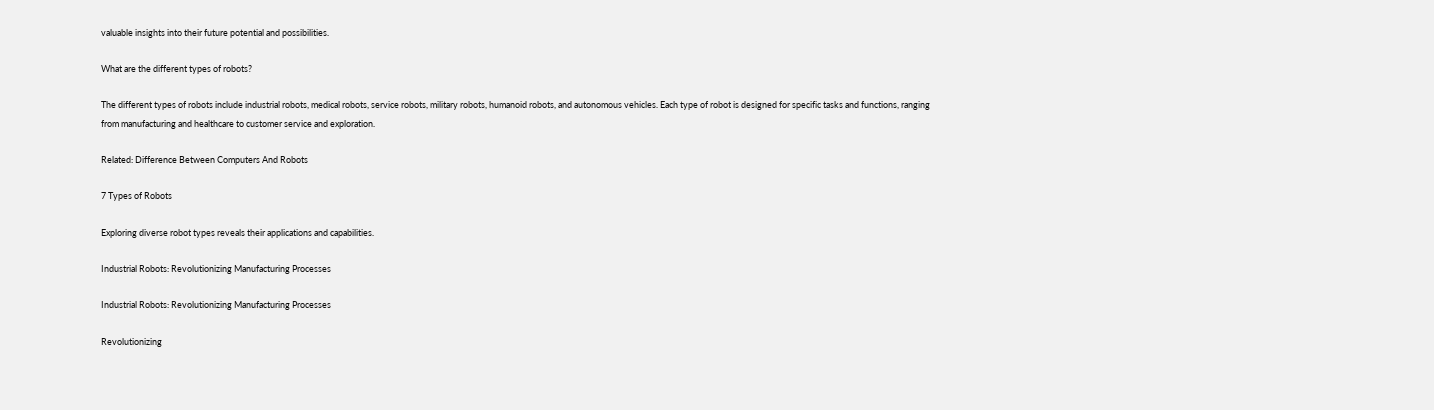valuable insights into their future potential and possibilities.

What are the different types of robots?

The different types of robots include industrial robots, medical robots, service robots, military robots, humanoid robots, and autonomous vehicles. Each type of robot is designed for specific tasks and functions, ranging from manufacturing and healthcare to customer service and exploration.

Related: Difference Between Computers And Robots

7 Types of Robots

Exploring diverse robot types reveals their applications and capabilities.

Industrial Robots: Revolutionizing Manufacturing Processes

Industrial Robots: Revolutionizing Manufacturing Processes

Revolutionizing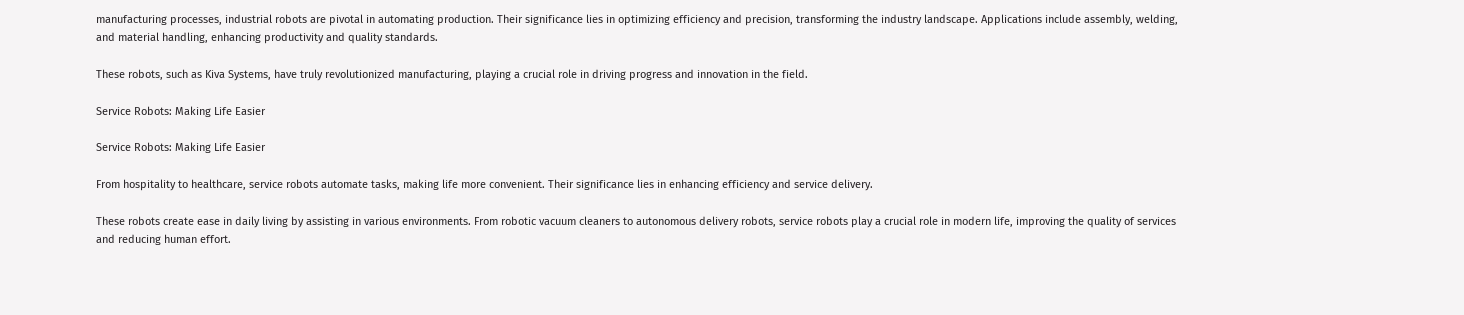manufacturing processes, industrial robots are pivotal in automating production. Their significance lies in optimizing efficiency and precision, transforming the industry landscape. Applications include assembly, welding, and material handling, enhancing productivity and quality standards.

These robots, such as Kiva Systems, have truly revolutionized manufacturing, playing a crucial role in driving progress and innovation in the field.

Service Robots: Making Life Easier

Service Robots: Making Life Easier

From hospitality to healthcare, service robots automate tasks, making life more convenient. Their significance lies in enhancing efficiency and service delivery.

These robots create ease in daily living by assisting in various environments. From robotic vacuum cleaners to autonomous delivery robots, service robots play a crucial role in modern life, improving the quality of services and reducing human effort.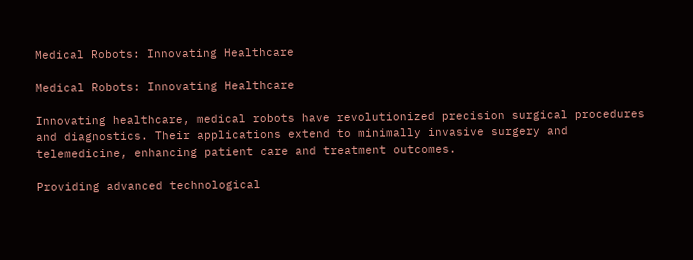Medical Robots: Innovating Healthcare

Medical Robots: Innovating Healthcare

Innovating healthcare, medical robots have revolutionized precision surgical procedures and diagnostics. Their applications extend to minimally invasive surgery and telemedicine, enhancing patient care and treatment outcomes.

Providing advanced technological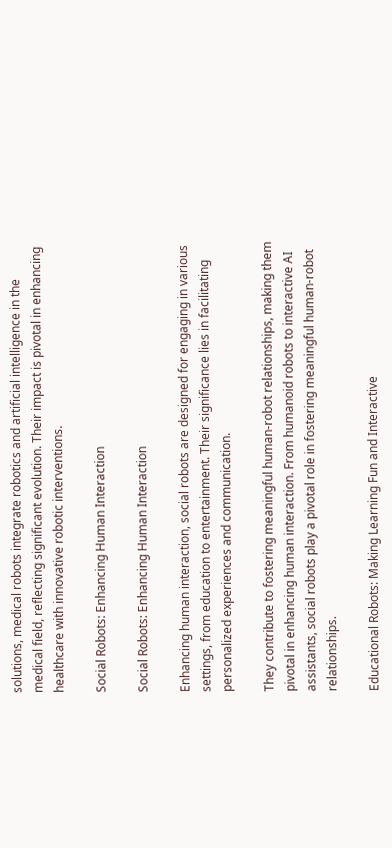solutions, medical robots integrate robotics and artificial intelligence in the medical field, reflecting significant evolution. Their impact is pivotal in enhancing healthcare with innovative robotic interventions.

Social Robots: Enhancing Human Interaction

Social Robots: Enhancing Human Interaction

Enhancing human interaction, social robots are designed for engaging in various settings, from education to entertainment. Their significance lies in facilitating personalized experiences and communication.

They contribute to fostering meaningful human-robot relationships, making them pivotal in enhancing human interaction. From humanoid robots to interactive AI assistants, social robots play a pivotal role in fostering meaningful human-robot relationships.

Educational Robots: Making Learning Fun and Interactive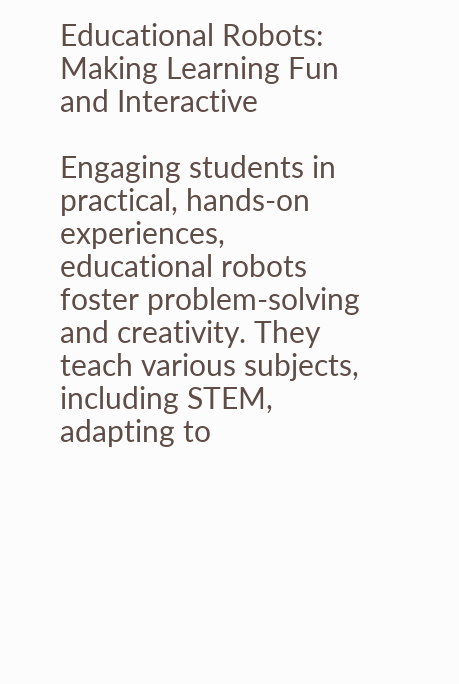Educational Robots: Making Learning Fun and Interactive

Engaging students in practical, hands-on experiences, educational robots foster problem-solving and creativity. They teach various subjects, including STEM, adapting to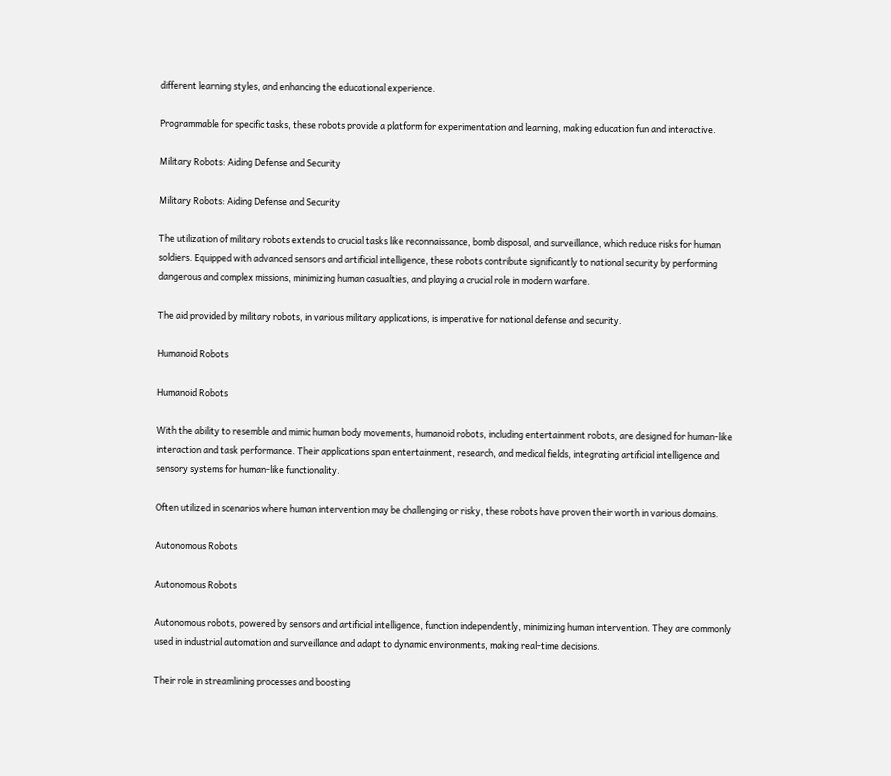different learning styles, and enhancing the educational experience.

Programmable for specific tasks, these robots provide a platform for experimentation and learning, making education fun and interactive.

Military Robots: Aiding Defense and Security

Military Robots: Aiding Defense and Security

The utilization of military robots extends to crucial tasks like reconnaissance, bomb disposal, and surveillance, which reduce risks for human soldiers. Equipped with advanced sensors and artificial intelligence, these robots contribute significantly to national security by performing dangerous and complex missions, minimizing human casualties, and playing a crucial role in modern warfare.

The aid provided by military robots, in various military applications, is imperative for national defense and security.

Humanoid Robots

Humanoid Robots

With the ability to resemble and mimic human body movements, humanoid robots, including entertainment robots, are designed for human-like interaction and task performance. Their applications span entertainment, research, and medical fields, integrating artificial intelligence and sensory systems for human-like functionality.

Often utilized in scenarios where human intervention may be challenging or risky, these robots have proven their worth in various domains.

Autonomous Robots

Autonomous Robots

Autonomous robots, powered by sensors and artificial intelligence, function independently, minimizing human intervention. They are commonly used in industrial automation and surveillance and adapt to dynamic environments, making real-time decisions.

Their role in streamlining processes and boosting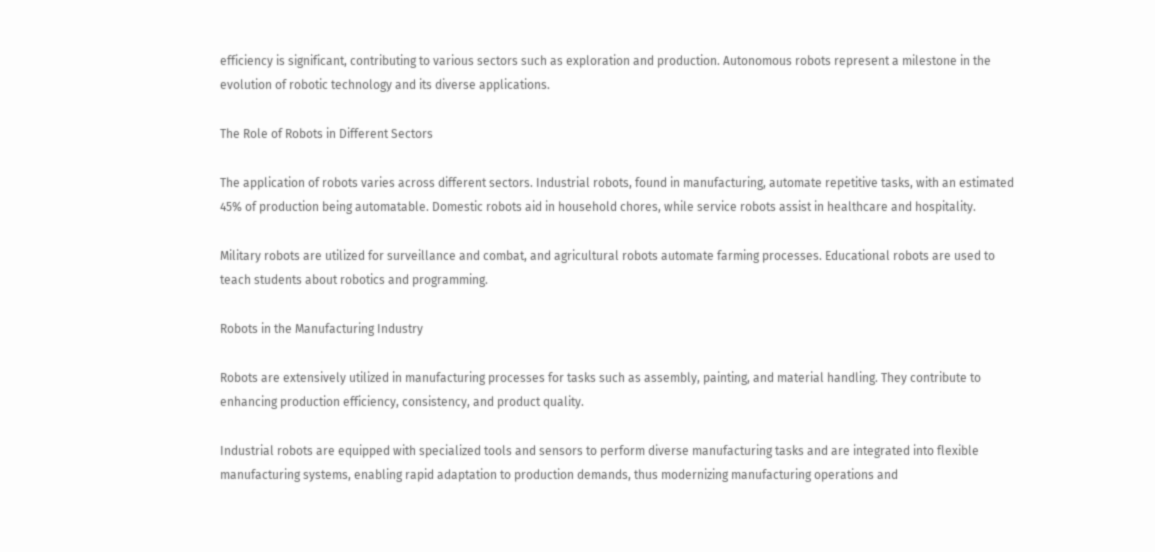efficiency is significant, contributing to various sectors such as exploration and production. Autonomous robots represent a milestone in the evolution of robotic technology and its diverse applications.

The Role of Robots in Different Sectors

The application of robots varies across different sectors. Industrial robots, found in manufacturing, automate repetitive tasks, with an estimated 45% of production being automatable. Domestic robots aid in household chores, while service robots assist in healthcare and hospitality.

Military robots are utilized for surveillance and combat, and agricultural robots automate farming processes. Educational robots are used to teach students about robotics and programming.

Robots in the Manufacturing Industry

Robots are extensively utilized in manufacturing processes for tasks such as assembly, painting, and material handling. They contribute to enhancing production efficiency, consistency, and product quality.

Industrial robots are equipped with specialized tools and sensors to perform diverse manufacturing tasks and are integrated into flexible manufacturing systems, enabling rapid adaptation to production demands, thus modernizing manufacturing operations and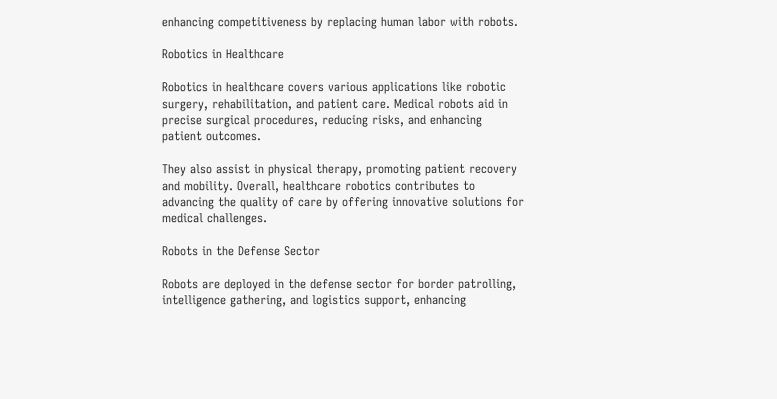enhancing competitiveness by replacing human labor with robots.

Robotics in Healthcare

Robotics in healthcare covers various applications like robotic surgery, rehabilitation, and patient care. Medical robots aid in precise surgical procedures, reducing risks, and enhancing patient outcomes.

They also assist in physical therapy, promoting patient recovery and mobility. Overall, healthcare robotics contributes to advancing the quality of care by offering innovative solutions for medical challenges.

Robots in the Defense Sector

Robots are deployed in the defense sector for border patrolling, intelligence gathering, and logistics support, enhancing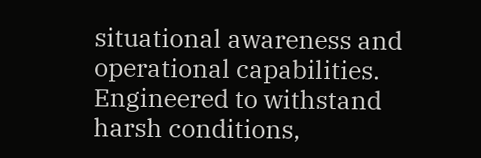situational awareness and operational capabilities. Engineered to withstand harsh conditions,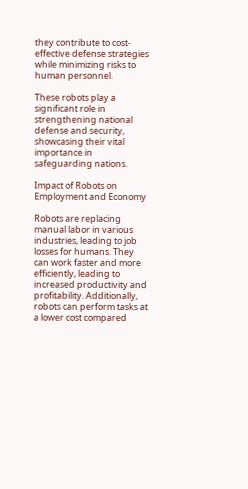they contribute to cost-effective defense strategies while minimizing risks to human personnel.

These robots play a significant role in strengthening national defense and security, showcasing their vital importance in safeguarding nations.

Impact of Robots on Employment and Economy

Robots are replacing manual labor in various industries, leading to job losses for humans. They can work faster and more efficiently, leading to increased productivity and profitability. Additionally, robots can perform tasks at a lower cost compared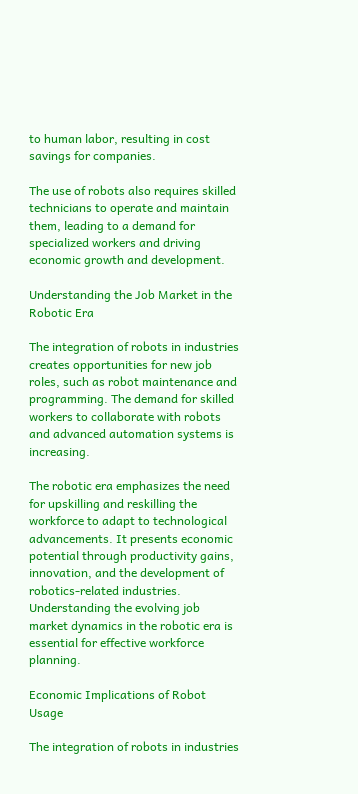to human labor, resulting in cost savings for companies.

The use of robots also requires skilled technicians to operate and maintain them, leading to a demand for specialized workers and driving economic growth and development.

Understanding the Job Market in the Robotic Era

The integration of robots in industries creates opportunities for new job roles, such as robot maintenance and programming. The demand for skilled workers to collaborate with robots and advanced automation systems is increasing.

The robotic era emphasizes the need for upskilling and reskilling the workforce to adapt to technological advancements. It presents economic potential through productivity gains, innovation, and the development of robotics-related industries. Understanding the evolving job market dynamics in the robotic era is essential for effective workforce planning.

Economic Implications of Robot Usage

The integration of robots in industries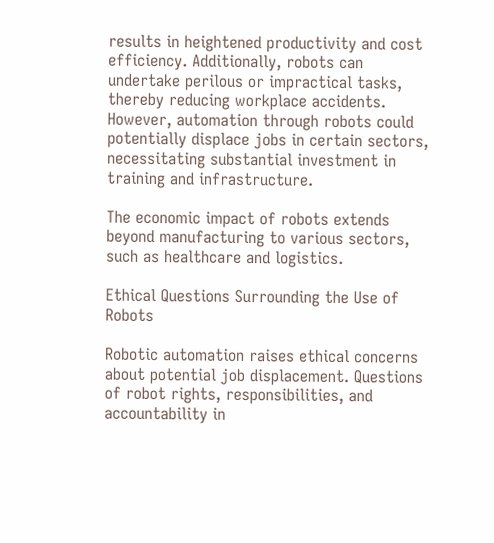results in heightened productivity and cost efficiency. Additionally, robots can undertake perilous or impractical tasks, thereby reducing workplace accidents. However, automation through robots could potentially displace jobs in certain sectors, necessitating substantial investment in training and infrastructure.

The economic impact of robots extends beyond manufacturing to various sectors, such as healthcare and logistics.

Ethical Questions Surrounding the Use of Robots

Robotic automation raises ethical concerns about potential job displacement. Questions of robot rights, responsibilities, and accountability in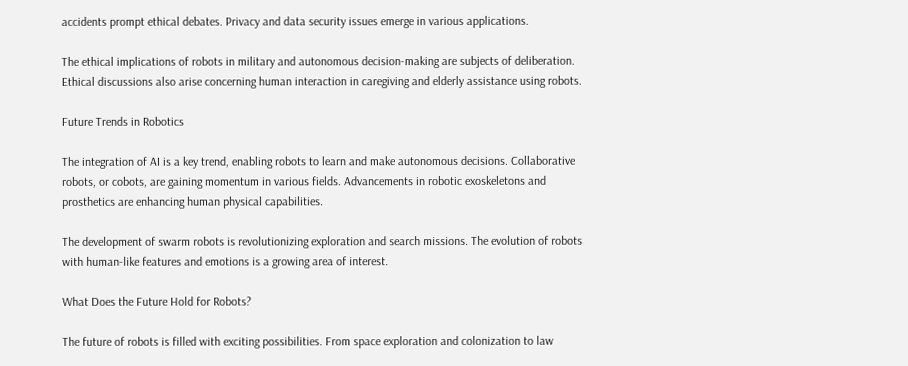accidents prompt ethical debates. Privacy and data security issues emerge in various applications.

The ethical implications of robots in military and autonomous decision-making are subjects of deliberation. Ethical discussions also arise concerning human interaction in caregiving and elderly assistance using robots.

Future Trends in Robotics

The integration of AI is a key trend, enabling robots to learn and make autonomous decisions. Collaborative robots, or cobots, are gaining momentum in various fields. Advancements in robotic exoskeletons and prosthetics are enhancing human physical capabilities.

The development of swarm robots is revolutionizing exploration and search missions. The evolution of robots with human-like features and emotions is a growing area of interest.

What Does the Future Hold for Robots?

The future of robots is filled with exciting possibilities. From space exploration and colonization to law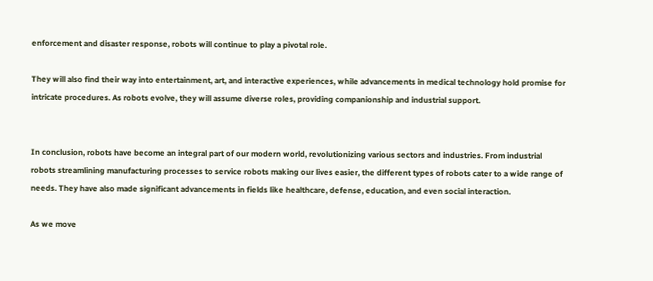enforcement and disaster response, robots will continue to play a pivotal role.

They will also find their way into entertainment, art, and interactive experiences, while advancements in medical technology hold promise for intricate procedures. As robots evolve, they will assume diverse roles, providing companionship and industrial support.


In conclusion, robots have become an integral part of our modern world, revolutionizing various sectors and industries. From industrial robots streamlining manufacturing processes to service robots making our lives easier, the different types of robots cater to a wide range of needs. They have also made significant advancements in fields like healthcare, defense, education, and even social interaction.

As we move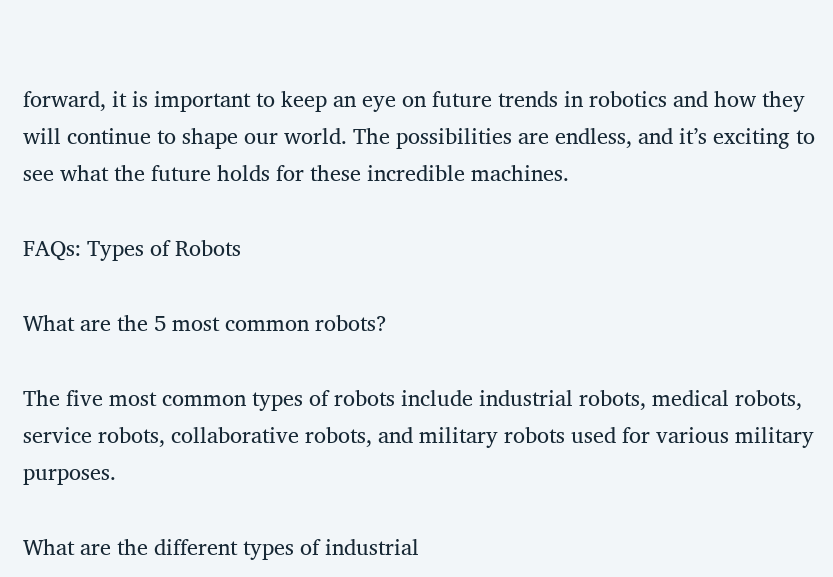forward, it is important to keep an eye on future trends in robotics and how they will continue to shape our world. The possibilities are endless, and it’s exciting to see what the future holds for these incredible machines.

FAQs: Types of Robots

What are the 5 most common robots?

The five most common types of robots include industrial robots, medical robots, service robots, collaborative robots, and military robots used for various military purposes.

What are the different types of industrial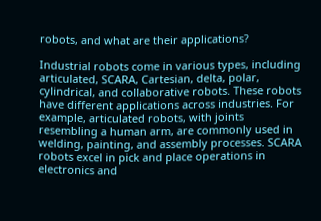robots, and what are their applications?

Industrial robots come in various types, including articulated, SCARA, Cartesian, delta, polar, cylindrical, and collaborative robots. These robots have different applications across industries. For example, articulated robots, with joints resembling a human arm, are commonly used in welding, painting, and assembly processes. SCARA robots excel in pick and place operations in electronics and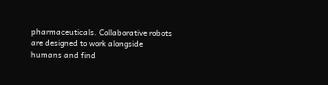pharmaceuticals. Collaborative robots are designed to work alongside humans and find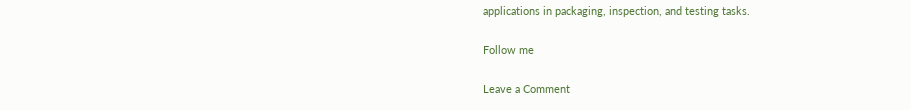applications in packaging, inspection, and testing tasks.

Follow me

Leave a Comment